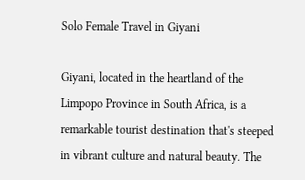Solo Female Travel in Giyani

Giyani, located in the heartland of the Limpopo Province in South Africa, is a remarkable tourist destination that's steeped in vibrant culture and natural beauty. The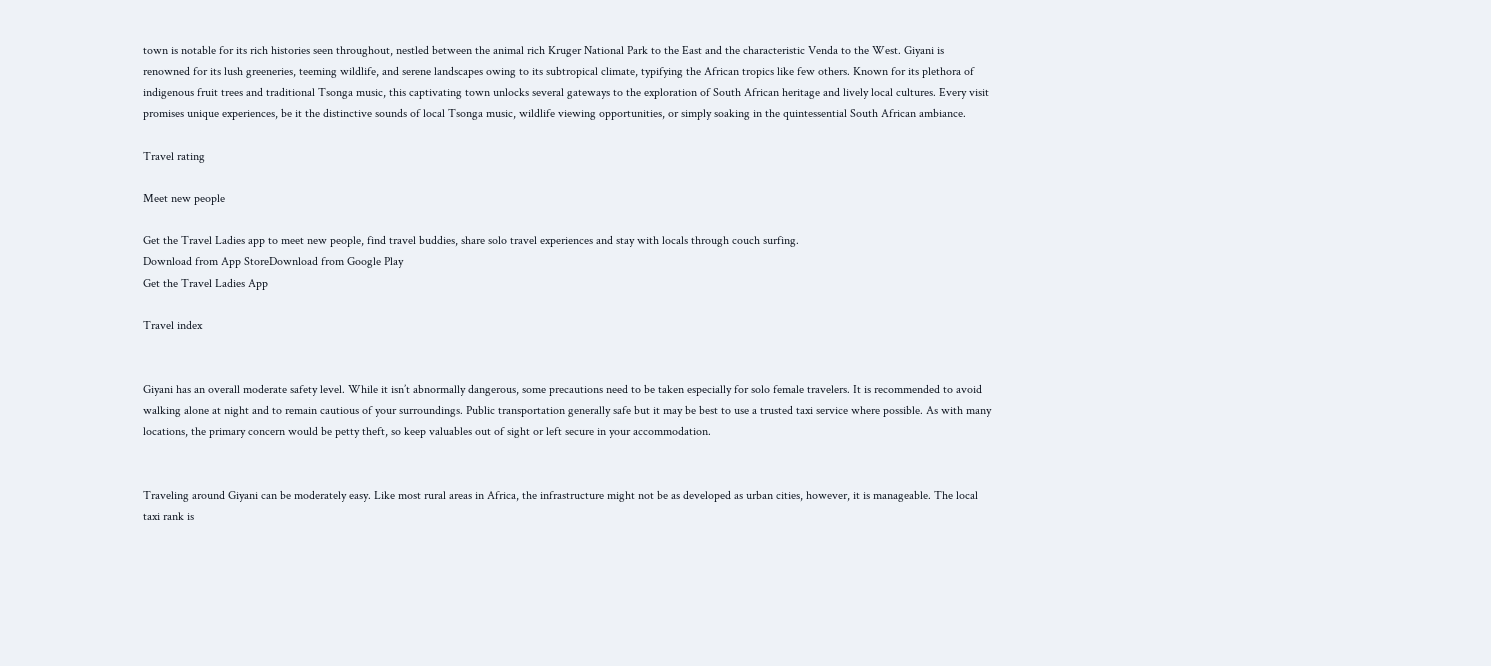town is notable for its rich histories seen throughout, nestled between the animal rich Kruger National Park to the East and the characteristic Venda to the West. Giyani is renowned for its lush greeneries, teeming wildlife, and serene landscapes owing to its subtropical climate, typifying the African tropics like few others. Known for its plethora of indigenous fruit trees and traditional Tsonga music, this captivating town unlocks several gateways to the exploration of South African heritage and lively local cultures. Every visit promises unique experiences, be it the distinctive sounds of local Tsonga music, wildlife viewing opportunities, or simply soaking in the quintessential South African ambiance.

Travel rating

Meet new people

Get the Travel Ladies app to meet new people, find travel buddies, share solo travel experiences and stay with locals through couch surfing.
Download from App StoreDownload from Google Play
Get the Travel Ladies App

Travel index


Giyani has an overall moderate safety level. While it isn’t abnormally dangerous, some precautions need to be taken especially for solo female travelers. It is recommended to avoid walking alone at night and to remain cautious of your surroundings. Public transportation generally safe but it may be best to use a trusted taxi service where possible. As with many locations, the primary concern would be petty theft, so keep valuables out of sight or left secure in your accommodation.


Traveling around Giyani can be moderately easy. Like most rural areas in Africa, the infrastructure might not be as developed as urban cities, however, it is manageable. The local taxi rank is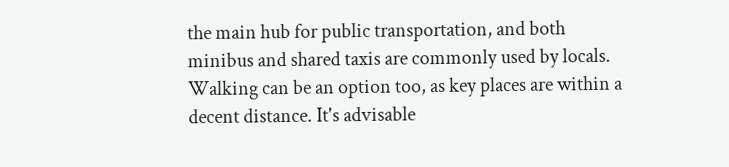the main hub for public transportation, and both minibus and shared taxis are commonly used by locals. Walking can be an option too, as key places are within a decent distance. It's advisable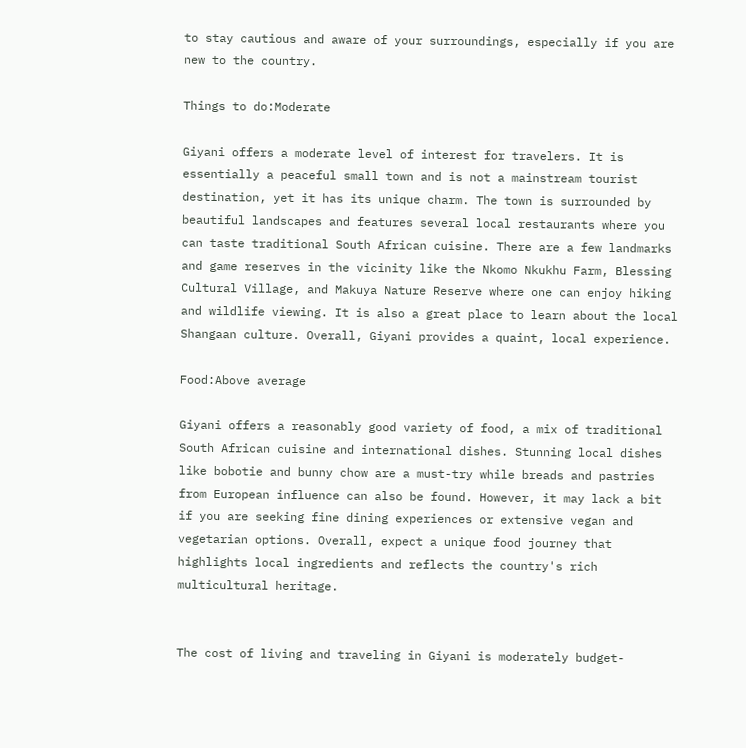to stay cautious and aware of your surroundings, especially if you are new to the country.

Things to do:Moderate

Giyani offers a moderate level of interest for travelers. It is essentially a peaceful small town and is not a mainstream tourist destination, yet it has its unique charm. The town is surrounded by beautiful landscapes and features several local restaurants where you can taste traditional South African cuisine. There are a few landmarks and game reserves in the vicinity like the Nkomo Nkukhu Farm, Blessing Cultural Village, and Makuya Nature Reserve where one can enjoy hiking and wildlife viewing. It is also a great place to learn about the local Shangaan culture. Overall, Giyani provides a quaint, local experience.

Food:Above average

Giyani offers a reasonably good variety of food, a mix of traditional South African cuisine and international dishes. Stunning local dishes like bobotie and bunny chow are a must-try while breads and pastries from European influence can also be found. However, it may lack a bit if you are seeking fine dining experiences or extensive vegan and vegetarian options. Overall, expect a unique food journey that highlights local ingredients and reflects the country's rich multicultural heritage.


The cost of living and traveling in Giyani is moderately budget-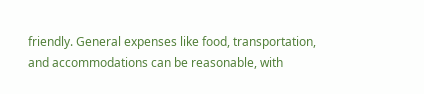friendly. General expenses like food, transportation, and accommodations can be reasonable, with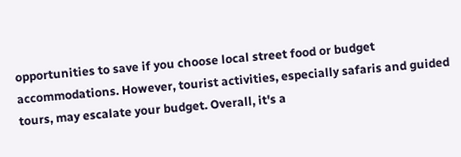opportunities to save if you choose local street food or budget accommodations. However, tourist activities, especially safaris and guided tours, may escalate your budget. Overall, it's a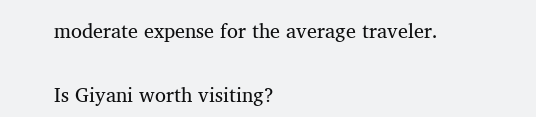moderate expense for the average traveler.

Is Giyani worth visiting?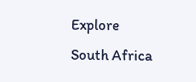Explore South Africa